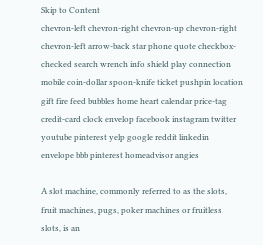Skip to Content
chevron-left chevron-right chevron-up chevron-right chevron-left arrow-back star phone quote checkbox-checked search wrench info shield play connection mobile coin-dollar spoon-knife ticket pushpin location gift fire feed bubbles home heart calendar price-tag credit-card clock envelop facebook instagram twitter youtube pinterest yelp google reddit linkedin envelope bbb pinterest homeadvisor angies

A slot machine, commonly referred to as the slots, fruit machines, pugs, poker machines or fruitless slots, is an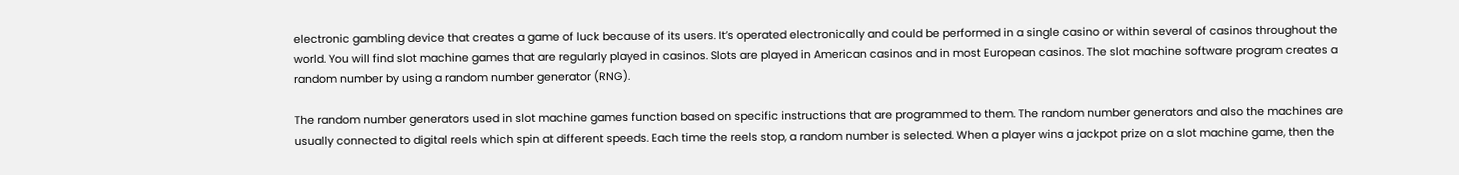electronic gambling device that creates a game of luck because of its users. It’s operated electronically and could be performed in a single casino or within several of casinos throughout the world. You will find slot machine games that are regularly played in casinos. Slots are played in American casinos and in most European casinos. The slot machine software program creates a random number by using a random number generator (RNG).

The random number generators used in slot machine games function based on specific instructions that are programmed to them. The random number generators and also the machines are usually connected to digital reels which spin at different speeds. Each time the reels stop, a random number is selected. When a player wins a jackpot prize on a slot machine game, then the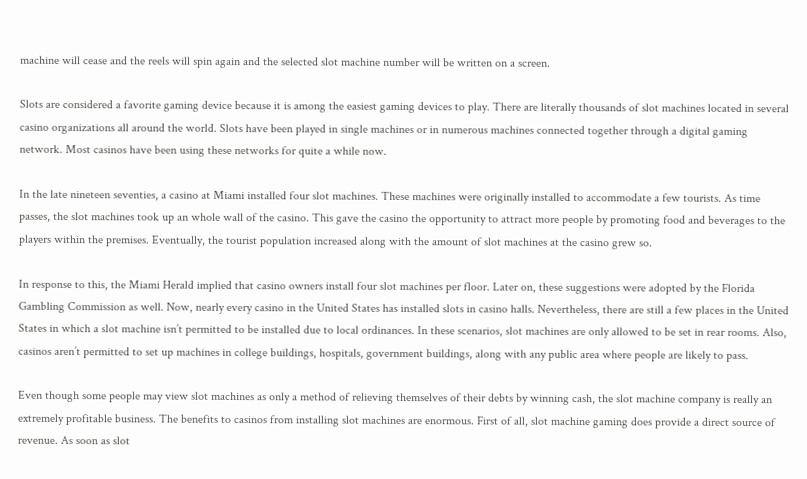machine will cease and the reels will spin again and the selected slot machine number will be written on a screen.

Slots are considered a favorite gaming device because it is among the easiest gaming devices to play. There are literally thousands of slot machines located in several casino organizations all around the world. Slots have been played in single machines or in numerous machines connected together through a digital gaming network. Most casinos have been using these networks for quite a while now.

In the late nineteen seventies, a casino at Miami installed four slot machines. These machines were originally installed to accommodate a few tourists. As time passes, the slot machines took up an whole wall of the casino. This gave the casino the opportunity to attract more people by promoting food and beverages to the players within the premises. Eventually, the tourist population increased along with the amount of slot machines at the casino grew so.

In response to this, the Miami Herald implied that casino owners install four slot machines per floor. Later on, these suggestions were adopted by the Florida Gambling Commission as well. Now, nearly every casino in the United States has installed slots in casino halls. Nevertheless, there are still a few places in the United States in which a slot machine isn’t permitted to be installed due to local ordinances. In these scenarios, slot machines are only allowed to be set in rear rooms. Also, casinos aren’t permitted to set up machines in college buildings, hospitals, government buildings, along with any public area where people are likely to pass.

Even though some people may view slot machines as only a method of relieving themselves of their debts by winning cash, the slot machine company is really an extremely profitable business. The benefits to casinos from installing slot machines are enormous. First of all, slot machine gaming does provide a direct source of revenue. As soon as slot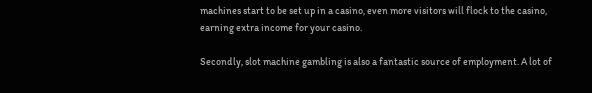machines start to be set up in a casino, even more visitors will flock to the casino, earning extra income for your casino.

Secondly, slot machine gambling is also a fantastic source of employment. A lot of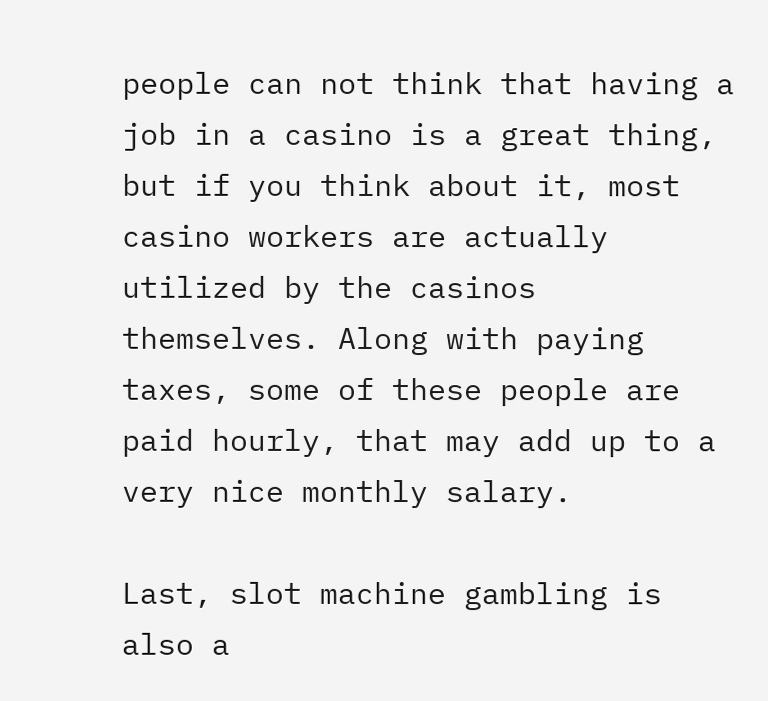people can not think that having a job in a casino is a great thing, but if you think about it, most casino workers are actually utilized by the casinos themselves. Along with paying taxes, some of these people are paid hourly, that may add up to a very nice monthly salary.

Last, slot machine gambling is also a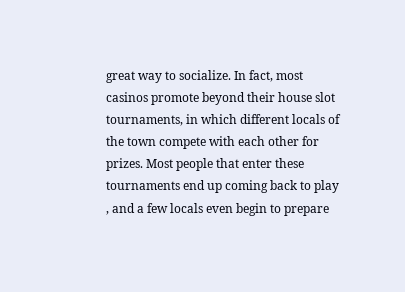great way to socialize. In fact, most casinos promote beyond their house slot tournaments, in which different locals of the town compete with each other for prizes. Most people that enter these tournaments end up coming back to play , and a few locals even begin to prepare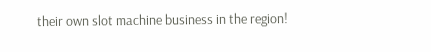their own slot machine business in the region!